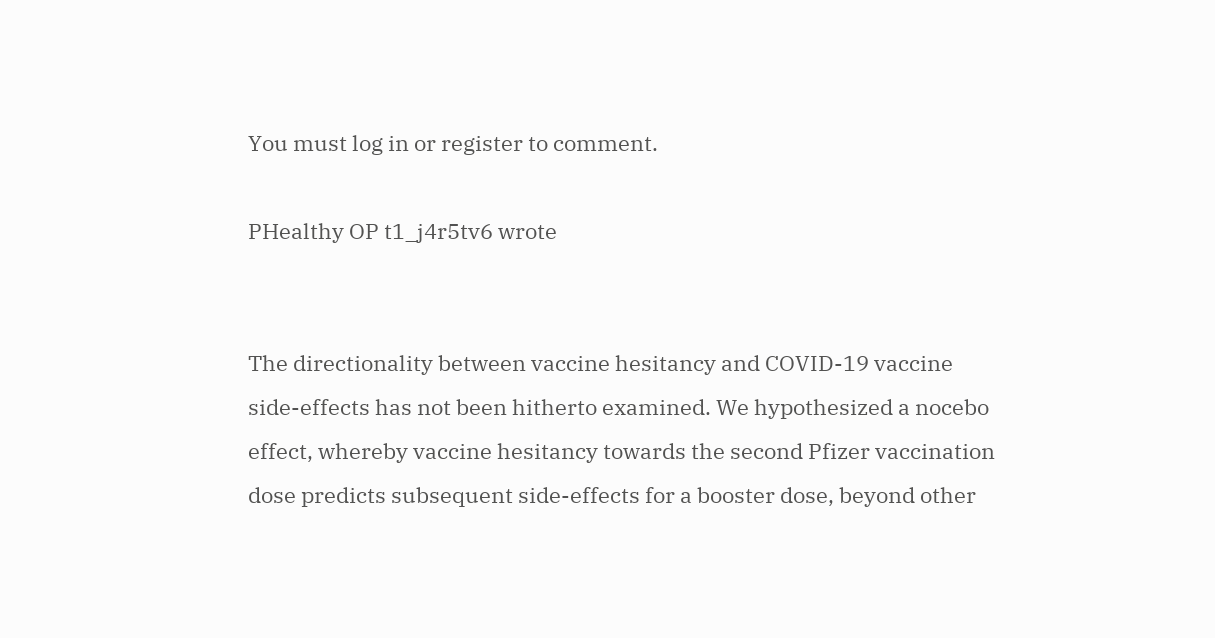You must log in or register to comment.

PHealthy OP t1_j4r5tv6 wrote


The directionality between vaccine hesitancy and COVID-19 vaccine side-effects has not been hitherto examined. We hypothesized a nocebo effect, whereby vaccine hesitancy towards the second Pfizer vaccination dose predicts subsequent side-effects for a booster dose, beyond other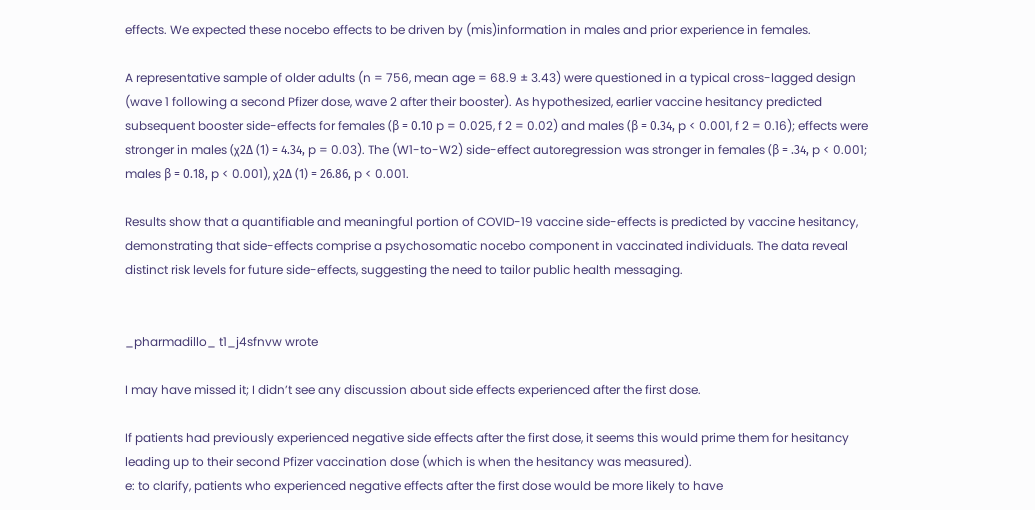effects. We expected these nocebo effects to be driven by (mis)information in males and prior experience in females.

A representative sample of older adults (n = 756, mean age = 68.9 ± 3.43) were questioned in a typical cross-lagged design (wave 1 following a second Pfizer dose, wave 2 after their booster). As hypothesized, earlier vaccine hesitancy predicted subsequent booster side-effects for females (β = 0.10 p = 0.025, f 2 = 0.02) and males (β = 0.34, p < 0.001, f 2 = 0.16); effects were stronger in males (χ2Δ (1) = 4.34, p = 0.03). The (W1-to-W2) side-effect autoregression was stronger in females (β = .34, p < 0.001; males β = 0.18, p < 0.001), χ2Δ (1) = 26.86, p < 0.001.

Results show that a quantifiable and meaningful portion of COVID-19 vaccine side-effects is predicted by vaccine hesitancy, demonstrating that side-effects comprise a psychosomatic nocebo component in vaccinated individuals. The data reveal distinct risk levels for future side-effects, suggesting the need to tailor public health messaging.


_pharmadillo_ t1_j4sfnvw wrote

I may have missed it; I didn’t see any discussion about side effects experienced after the first dose.

If patients had previously experienced negative side effects after the first dose, it seems this would prime them for hesitancy leading up to their second Pfizer vaccination dose (which is when the hesitancy was measured).
e: to clarify, patients who experienced negative effects after the first dose would be more likely to have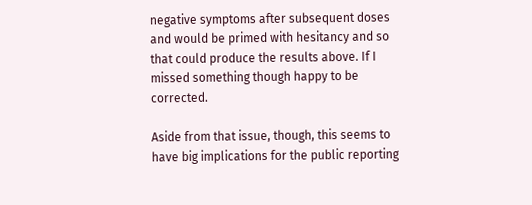negative symptoms after subsequent doses and would be primed with hesitancy and so that could produce the results above. If I missed something though happy to be corrected.

Aside from that issue, though, this seems to have big implications for the public reporting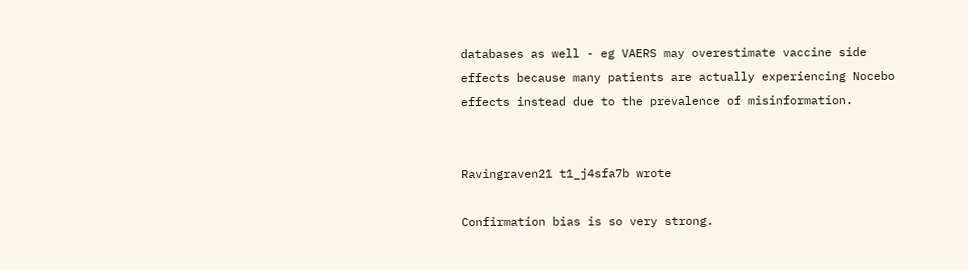databases as well - eg VAERS may overestimate vaccine side effects because many patients are actually experiencing Nocebo effects instead due to the prevalence of misinformation.


Ravingraven21 t1_j4sfa7b wrote

Confirmation bias is so very strong.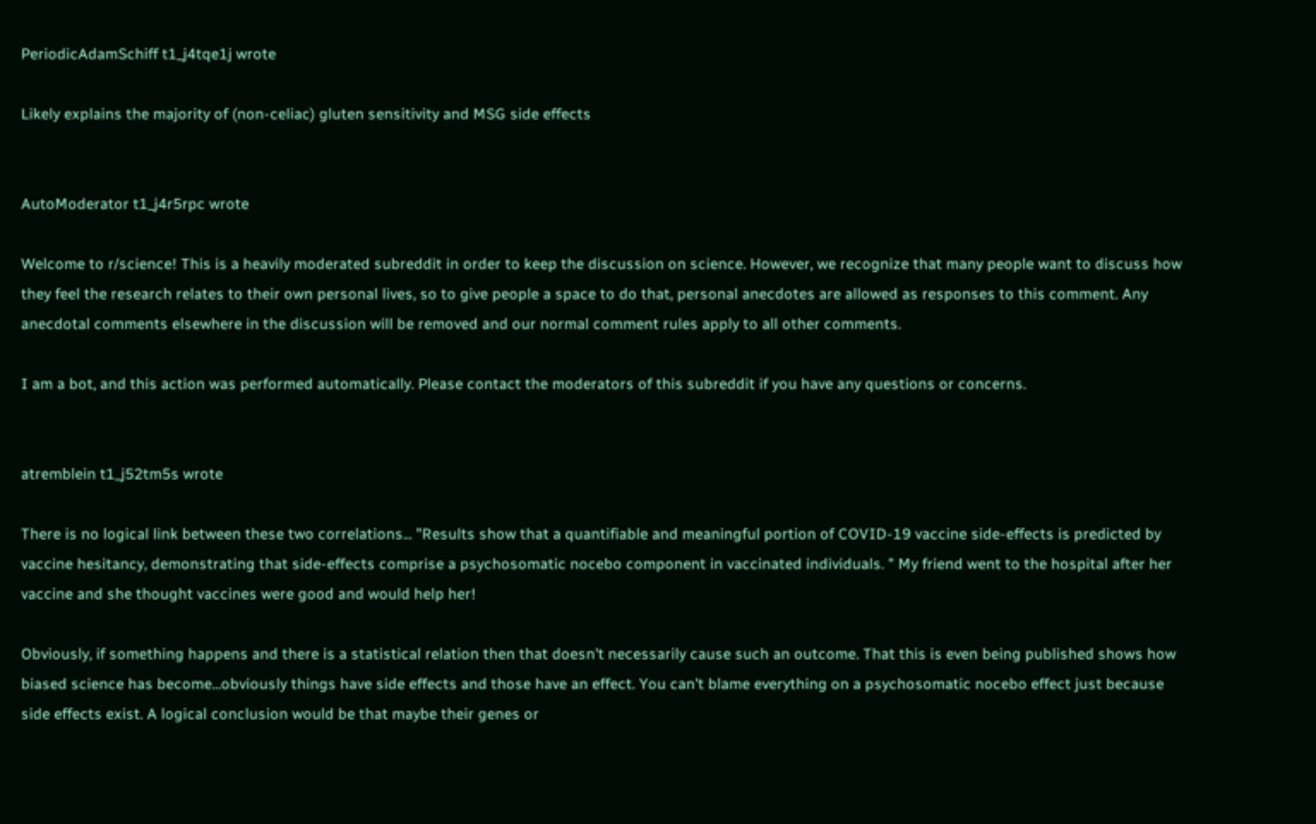PeriodicAdamSchiff t1_j4tqe1j wrote

Likely explains the majority of (non-celiac) gluten sensitivity and MSG side effects


AutoModerator t1_j4r5rpc wrote

Welcome to r/science! This is a heavily moderated subreddit in order to keep the discussion on science. However, we recognize that many people want to discuss how they feel the research relates to their own personal lives, so to give people a space to do that, personal anecdotes are allowed as responses to this comment. Any anecdotal comments elsewhere in the discussion will be removed and our normal comment rules apply to all other comments.

I am a bot, and this action was performed automatically. Please contact the moderators of this subreddit if you have any questions or concerns.


atremblein t1_j52tm5s wrote

There is no logical link between these two correlations... "Results show that a quantifiable and meaningful portion of COVID-19 vaccine side-effects is predicted by vaccine hesitancy, demonstrating that side-effects comprise a psychosomatic nocebo component in vaccinated individuals. " My friend went to the hospital after her vaccine and she thought vaccines were good and would help her!

Obviously, if something happens and there is a statistical relation then that doesn't necessarily cause such an outcome. That this is even being published shows how biased science has become...obviously things have side effects and those have an effect. You can't blame everything on a psychosomatic nocebo effect just because side effects exist. A logical conclusion would be that maybe their genes or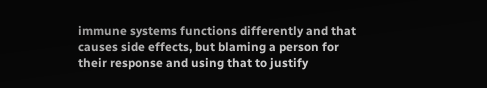immune systems functions differently and that causes side effects, but blaming a person for their response and using that to justify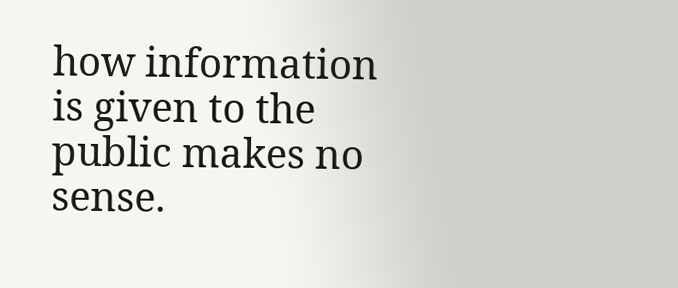how information is given to the public makes no sense.